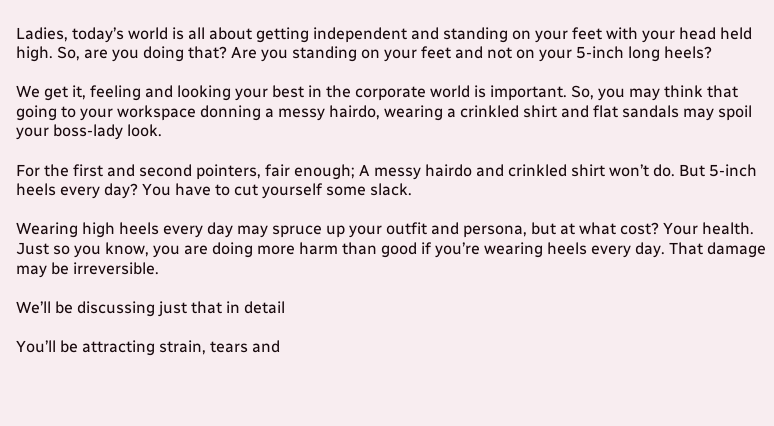Ladies, today’s world is all about getting independent and standing on your feet with your head held high. So, are you doing that? Are you standing on your feet and not on your 5-inch long heels?

We get it, feeling and looking your best in the corporate world is important. So, you may think that going to your workspace donning a messy hairdo, wearing a crinkled shirt and flat sandals may spoil your boss-lady look.

For the first and second pointers, fair enough; A messy hairdo and crinkled shirt won’t do. But 5-inch heels every day? You have to cut yourself some slack.

Wearing high heels every day may spruce up your outfit and persona, but at what cost? Your health. Just so you know, you are doing more harm than good if you’re wearing heels every day. That damage may be irreversible.

We’ll be discussing just that in detail

You’ll be attracting strain, tears and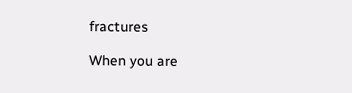fractures

When you are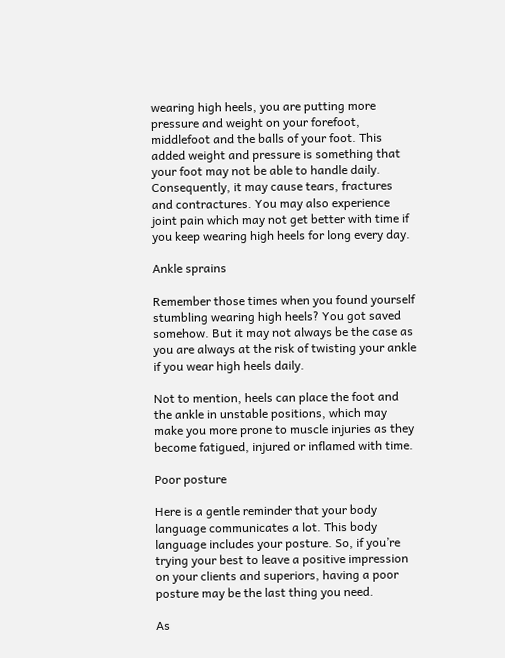wearing high heels, you are putting more pressure and weight on your forefoot, middlefoot and the balls of your foot. This added weight and pressure is something that your foot may not be able to handle daily. Consequently, it may cause tears, fractures and contractures. You may also experience joint pain which may not get better with time if you keep wearing high heels for long every day.

Ankle sprains

Remember those times when you found yourself stumbling wearing high heels? You got saved somehow. But it may not always be the case as you are always at the risk of twisting your ankle if you wear high heels daily.

Not to mention, heels can place the foot and the ankle in unstable positions, which may make you more prone to muscle injuries as they become fatigued, injured or inflamed with time.

Poor posture

Here is a gentle reminder that your body language communicates a lot. This body language includes your posture. So, if you’re trying your best to leave a positive impression on your clients and superiors, having a poor posture may be the last thing you need.

As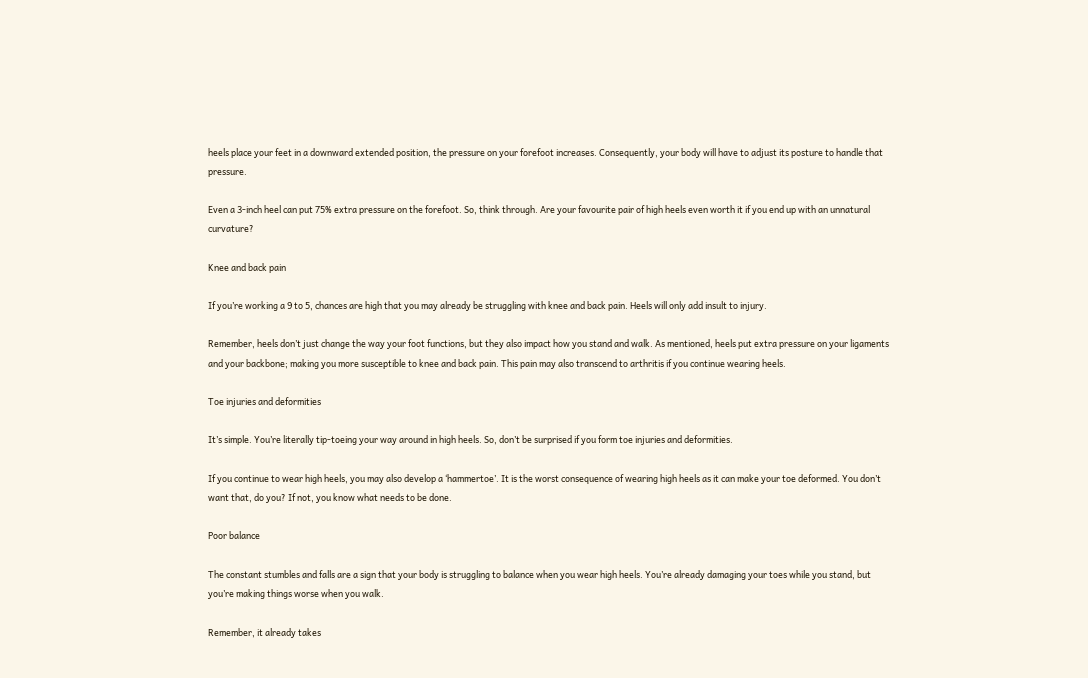heels place your feet in a downward extended position, the pressure on your forefoot increases. Consequently, your body will have to adjust its posture to handle that pressure.

Even a 3-inch heel can put 75% extra pressure on the forefoot. So, think through. Are your favourite pair of high heels even worth it if you end up with an unnatural curvature?

Knee and back pain

If you’re working a 9 to 5, chances are high that you may already be struggling with knee and back pain. Heels will only add insult to injury.

Remember, heels don’t just change the way your foot functions, but they also impact how you stand and walk. As mentioned, heels put extra pressure on your ligaments and your backbone; making you more susceptible to knee and back pain. This pain may also transcend to arthritis if you continue wearing heels.

Toe injuries and deformities

It’s simple. You’re literally tip-toeing your way around in high heels. So, don’t be surprised if you form toe injuries and deformities.

If you continue to wear high heels, you may also develop a ‘hammertoe’. It is the worst consequence of wearing high heels as it can make your toe deformed. You don’t want that, do you? If not, you know what needs to be done.

Poor balance

The constant stumbles and falls are a sign that your body is struggling to balance when you wear high heels. You’re already damaging your toes while you stand, but you’re making things worse when you walk.

Remember, it already takes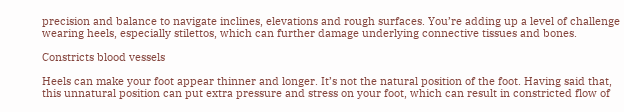precision and balance to navigate inclines, elevations and rough surfaces. You’re adding up a level of challenge wearing heels, especially stilettos, which can further damage underlying connective tissues and bones.

Constricts blood vessels

Heels can make your foot appear thinner and longer. It’s not the natural position of the foot. Having said that, this unnatural position can put extra pressure and stress on your foot, which can result in constricted flow of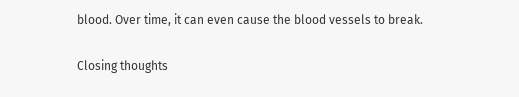blood. Over time, it can even cause the blood vessels to break.

Closing thoughts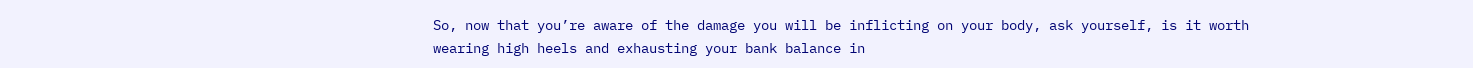So, now that you’re aware of the damage you will be inflicting on your body, ask yourself, is it worth wearing high heels and exhausting your bank balance in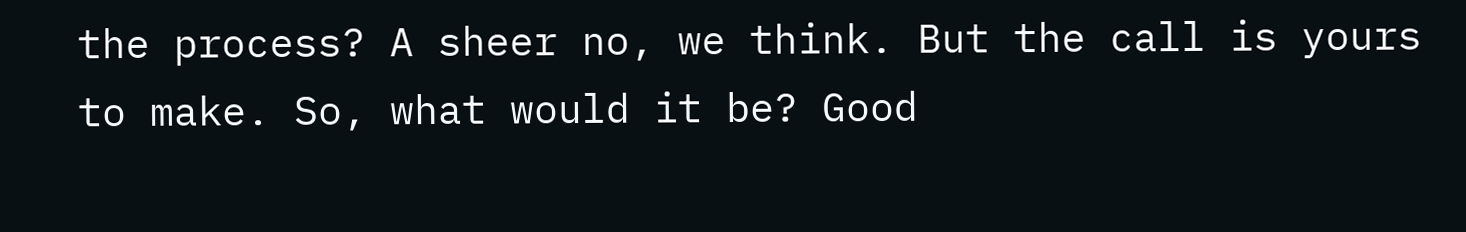the process? A sheer no, we think. But the call is yours to make. So, what would it be? Good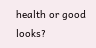health or good looks?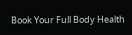Book Your Full Body Health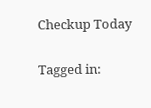Checkup Today

Tagged in: